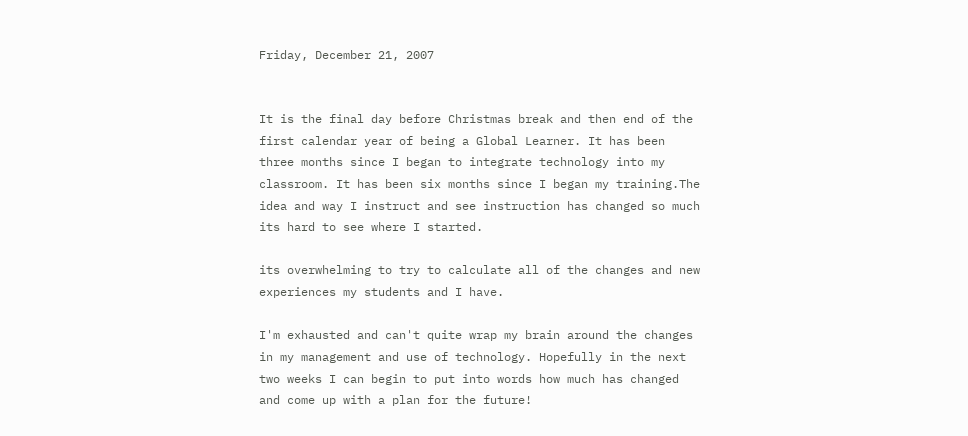Friday, December 21, 2007


It is the final day before Christmas break and then end of the first calendar year of being a Global Learner. It has been three months since I began to integrate technology into my classroom. It has been six months since I began my training.The idea and way I instruct and see instruction has changed so much its hard to see where I started.

its overwhelming to try to calculate all of the changes and new experiences my students and I have.

I'm exhausted and can't quite wrap my brain around the changes in my management and use of technology. Hopefully in the next two weeks I can begin to put into words how much has changed and come up with a plan for the future!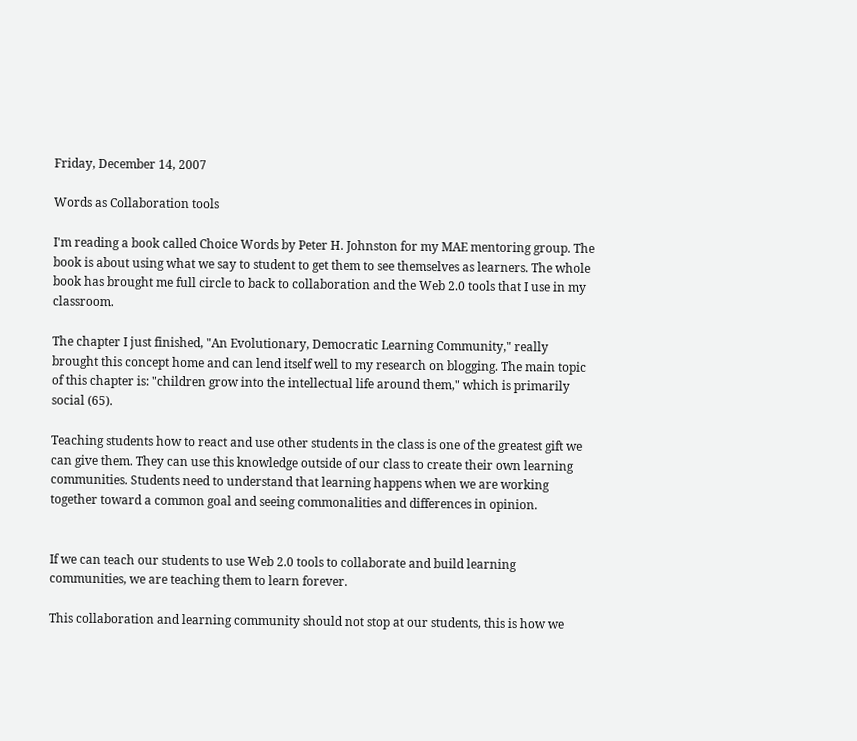Friday, December 14, 2007

Words as Collaboration tools

I'm reading a book called Choice Words by Peter H. Johnston for my MAE mentoring group. The book is about using what we say to student to get them to see themselves as learners. The whole book has brought me full circle to back to collaboration and the Web 2.0 tools that I use in my classroom.

The chapter I just finished, "An Evolutionary, Democratic Learning Community," really brought this concept home and can lend itself well to my research on blogging. The main topic of this chapter is: "children grow into the intellectual life around them," which is primarily social (65).

Teaching students how to react and use other students in the class is one of the greatest gift we can give them. They can use this knowledge outside of our class to create their own learning communities. Students need to understand that learning happens when we are working together toward a common goal and seeing commonalities and differences in opinion.


If we can teach our students to use Web 2.0 tools to collaborate and build learning communities, we are teaching them to learn forever.

This collaboration and learning community should not stop at our students, this is how we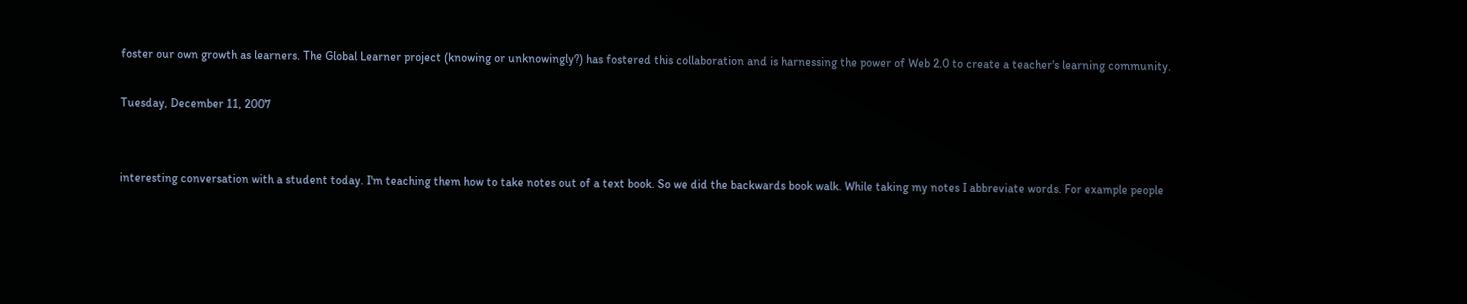foster our own growth as learners. The Global Learner project (knowing or unknowingly?) has fostered this collaboration and is harnessing the power of Web 2.0 to create a teacher's learning community.

Tuesday, December 11, 2007


interesting conversation with a student today. I'm teaching them how to take notes out of a text book. So we did the backwards book walk. While taking my notes I abbreviate words. For example people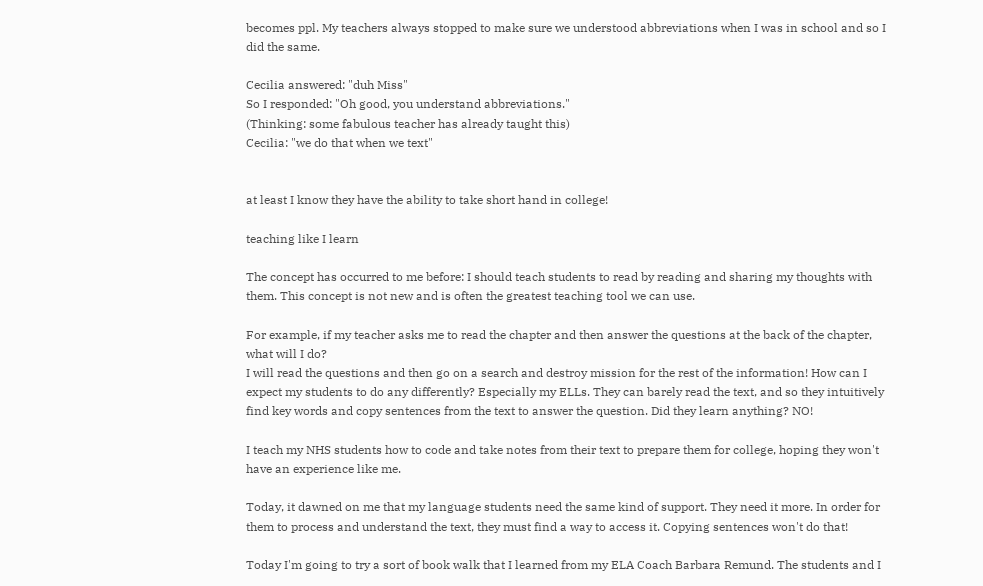becomes ppl. My teachers always stopped to make sure we understood abbreviations when I was in school and so I did the same.

Cecilia answered: "duh Miss"
So I responded: "Oh good, you understand abbreviations."
(Thinking: some fabulous teacher has already taught this)
Cecilia: "we do that when we text"


at least I know they have the ability to take short hand in college!

teaching like I learn

The concept has occurred to me before: I should teach students to read by reading and sharing my thoughts with them. This concept is not new and is often the greatest teaching tool we can use.

For example, if my teacher asks me to read the chapter and then answer the questions at the back of the chapter, what will I do?
I will read the questions and then go on a search and destroy mission for the rest of the information! How can I expect my students to do any differently? Especially my ELLs. They can barely read the text, and so they intuitively find key words and copy sentences from the text to answer the question. Did they learn anything? NO!

I teach my NHS students how to code and take notes from their text to prepare them for college, hoping they won't have an experience like me.

Today, it dawned on me that my language students need the same kind of support. They need it more. In order for them to process and understand the text, they must find a way to access it. Copying sentences won't do that!

Today I'm going to try a sort of book walk that I learned from my ELA Coach Barbara Remund. The students and I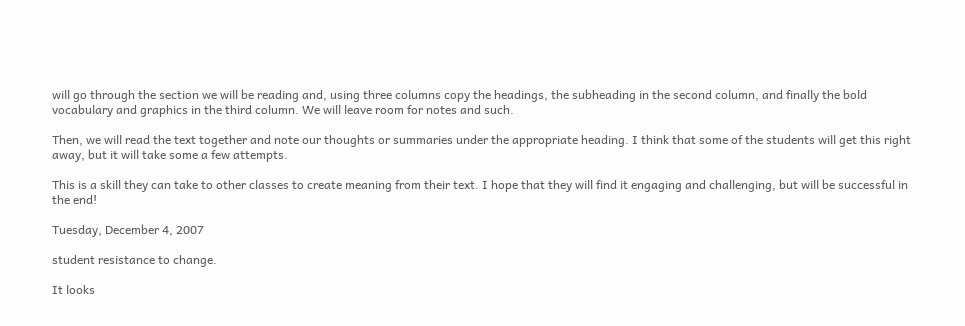will go through the section we will be reading and, using three columns copy the headings, the subheading in the second column, and finally the bold vocabulary and graphics in the third column. We will leave room for notes and such.

Then, we will read the text together and note our thoughts or summaries under the appropriate heading. I think that some of the students will get this right away, but it will take some a few attempts.

This is a skill they can take to other classes to create meaning from their text. I hope that they will find it engaging and challenging, but will be successful in the end!

Tuesday, December 4, 2007

student resistance to change.

It looks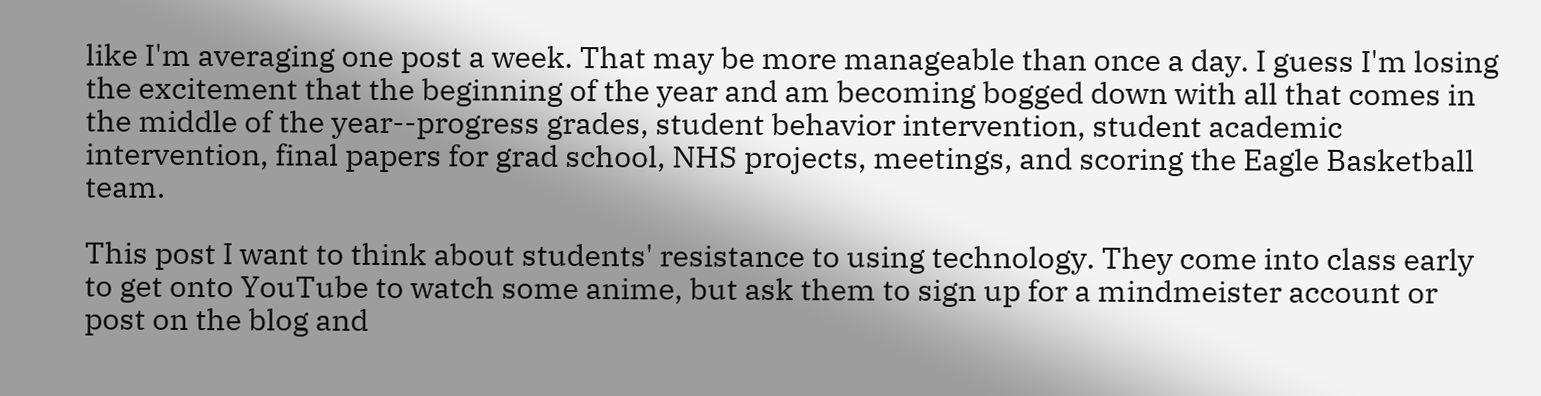like I'm averaging one post a week. That may be more manageable than once a day. I guess I'm losing the excitement that the beginning of the year and am becoming bogged down with all that comes in the middle of the year--progress grades, student behavior intervention, student academic intervention, final papers for grad school, NHS projects, meetings, and scoring the Eagle Basketball team.

This post I want to think about students' resistance to using technology. They come into class early to get onto YouTube to watch some anime, but ask them to sign up for a mindmeister account or post on the blog and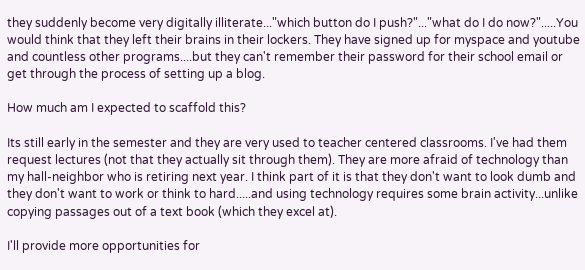they suddenly become very digitally illiterate..."which button do I push?"..."what do I do now?".....You would think that they left their brains in their lockers. They have signed up for myspace and youtube and countless other programs....but they can't remember their password for their school email or get through the process of setting up a blog.

How much am I expected to scaffold this?

Its still early in the semester and they are very used to teacher centered classrooms. I've had them request lectures (not that they actually sit through them). They are more afraid of technology than my hall-neighbor who is retiring next year. I think part of it is that they don't want to look dumb and they don't want to work or think to hard.....and using technology requires some brain activity...unlike copying passages out of a text book (which they excel at).

I'll provide more opportunities for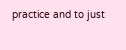practice and to just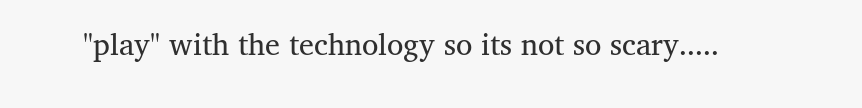"play" with the technology so its not so scary.....